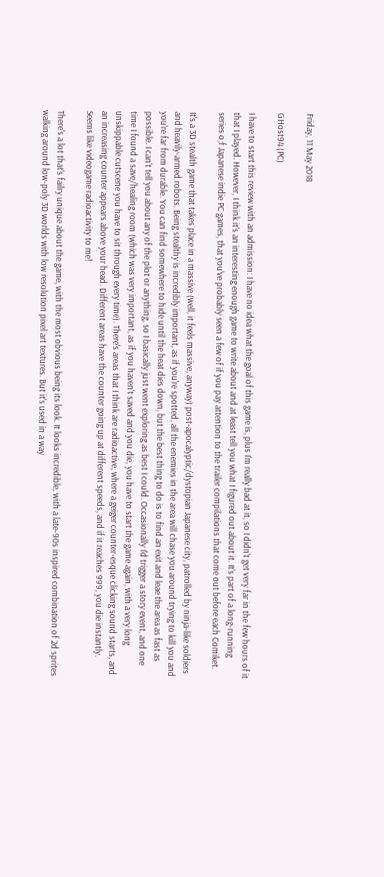Friday, 11 May 2018

GHost94 (PC)

I have to start this review with an admission: I have no idea what the goal of this game is, plus I'm really bad at it, so I didn't get very far in the few hours of it that I played. However, I think it's an interesting enough game to write about and at least tell you what I figured out about it. It's part of a long-running series o;f Japanese indie PC games, that you've probably seen a few of if you pay attention to the trailer compilations that come out before each Comiket.

It's a 3D stealth game that takes place in a massive (well, it feels massive, anyway) post-apocalyptic/dystopian Japanese city, patrolled by ninja-like soldiers and heavily-armed robots. Being stealthy is incredibly important, as if you're spotted, all the enemies in the area will chase you around trying to kill you and you're far from durable. You can find somewhere to hide until the heat dies down, but the best thing to do is to find an exit and leae the area as fast as possible. I can't tell you about any of the plot or anything, so I basically just went exploring as best I could. Occasionally I'd trigger a story event, and one time I found a save/healing room (which was very important, as if you haven't saved and you die, you have to start the game again, with a very long unskippable cutscene you have to sit through every time). There's areas that I think are radioactive, where a geiger counter-esque clicking sound starts, and an increasing counter appears above your head. Different areas have the counter going up at different speeds, and if it reaches 999, you die instantly. Seems like videogame radioactivity to me!

There's a lot that's failry unique about the game, with the most obvious being its look. It looks incredible, with a late-90s inspired combination of 2d sprites walking around low-poly 3D worlds with low resolution pixel art textures. But it's used in a way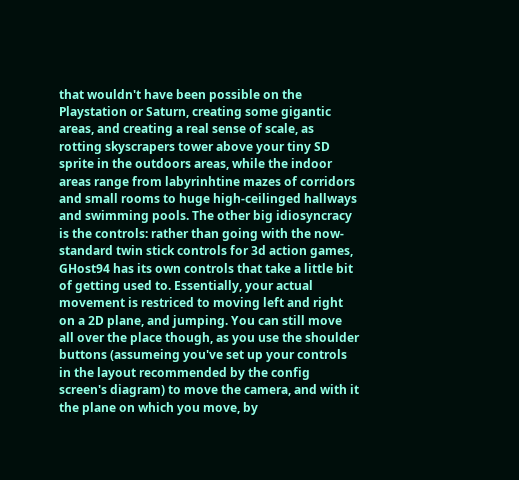that wouldn't have been possible on the Playstation or Saturn, creating some gigantic areas, and creating a real sense of scale, as rotting skyscrapers tower above your tiny SD sprite in the outdoors areas, while the indoor areas range from labyrinhtine mazes of corridors and small rooms to huge high-ceilinged hallways and swimming pools. The other big idiosyncracy is the controls: rather than going with the now-standard twin stick controls for 3d action games, GHost94 has its own controls that take a little bit of getting used to. Essentially, your actual movement is restriced to moving left and right on a 2D plane, and jumping. You can still move all over the place though, as you use the shoulder buttons (assumeing you've set up your controls in the layout recommended by the config screen's diagram) to move the camera, and with it the plane on which you move, by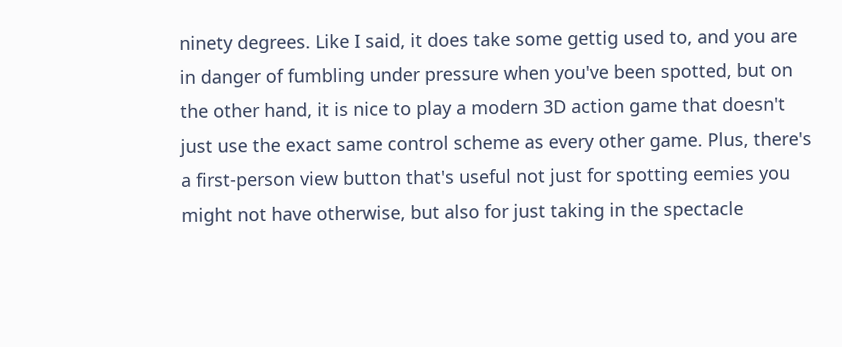ninety degrees. Like I said, it does take some gettig used to, and you are in danger of fumbling under pressure when you've been spotted, but on the other hand, it is nice to play a modern 3D action game that doesn't just use the exact same control scheme as every other game. Plus, there's a first-person view button that's useful not just for spotting eemies you might not have otherwise, but also for just taking in the spectacle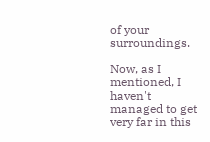of your surroundings.

Now, as I mentioned, I haven't managed to get very far in this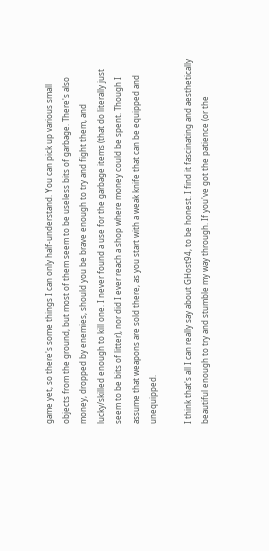game yet, so there's some things I can only half-understand. You can pick up various small objects from the ground, but most of them seem to be useless bits of garbage. There's also money, dropped by enemies, should you be brave enough to try and fight them, and lucky/skilled enough to kill one. I never found a use for the garbage items (that do literally just seem to be bits of litter), nor did I ever reach a shop where money could be spent. Though I assume that weapons are sold there, as you start with a weak knife that can be equipped and unequipped.

I think that's all I can really say about GHost94, to be honest. I find it fascinating and aesthetically beautiful enough to try and stumble my way through. If you've got the patience (or the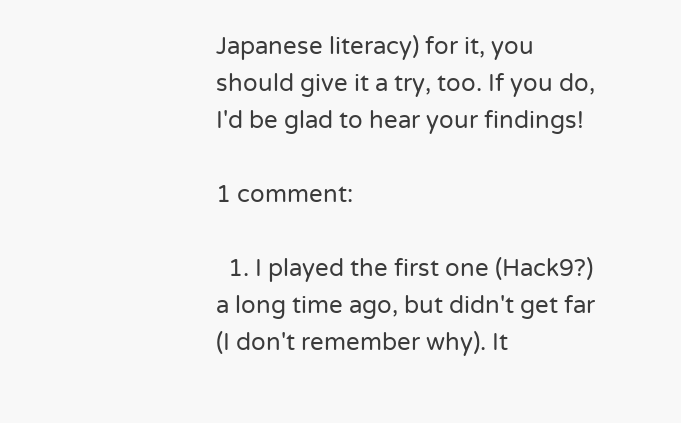Japanese literacy) for it, you should give it a try, too. If you do, I'd be glad to hear your findings!

1 comment:

  1. I played the first one (Hack9?) a long time ago, but didn't get far (I don't remember why). It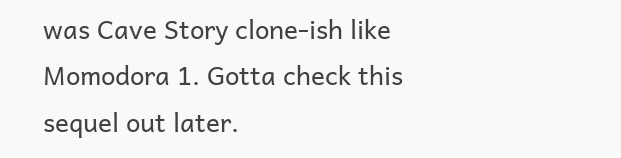was Cave Story clone-ish like Momodora 1. Gotta check this sequel out later.